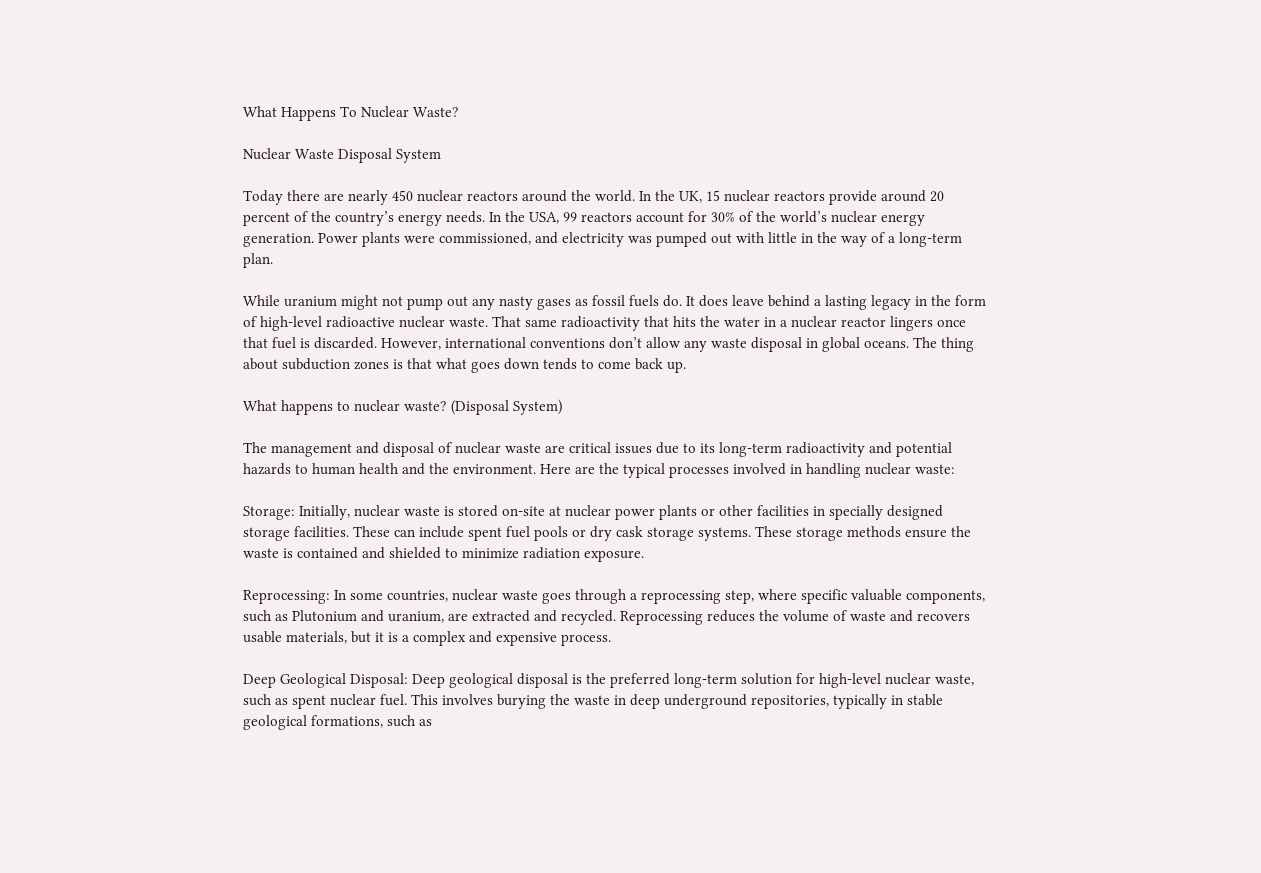What Happens To Nuclear Waste?

Nuclear Waste Disposal System

Today there are nearly 450 nuclear reactors around the world. In the UK, 15 nuclear reactors provide around 20 percent of the country’s energy needs. In the USA, 99 reactors account for 30% of the world’s nuclear energy generation. Power plants were commissioned, and electricity was pumped out with little in the way of a long-term plan.

While uranium might not pump out any nasty gases as fossil fuels do. It does leave behind a lasting legacy in the form of high-level radioactive nuclear waste. That same radioactivity that hits the water in a nuclear reactor lingers once that fuel is discarded. However, international conventions don’t allow any waste disposal in global oceans. The thing about subduction zones is that what goes down tends to come back up.

What happens to nuclear waste? (Disposal System)

The management and disposal of nuclear waste are critical issues due to its long-term radioactivity and potential hazards to human health and the environment. Here are the typical processes involved in handling nuclear waste:

Storage: Initially, nuclear waste is stored on-site at nuclear power plants or other facilities in specially designed storage facilities. These can include spent fuel pools or dry cask storage systems. These storage methods ensure the waste is contained and shielded to minimize radiation exposure.

Reprocessing: In some countries, nuclear waste goes through a reprocessing step, where specific valuable components, such as Plutonium and uranium, are extracted and recycled. Reprocessing reduces the volume of waste and recovers usable materials, but it is a complex and expensive process.

Deep Geological Disposal: Deep geological disposal is the preferred long-term solution for high-level nuclear waste, such as spent nuclear fuel. This involves burying the waste in deep underground repositories, typically in stable geological formations, such as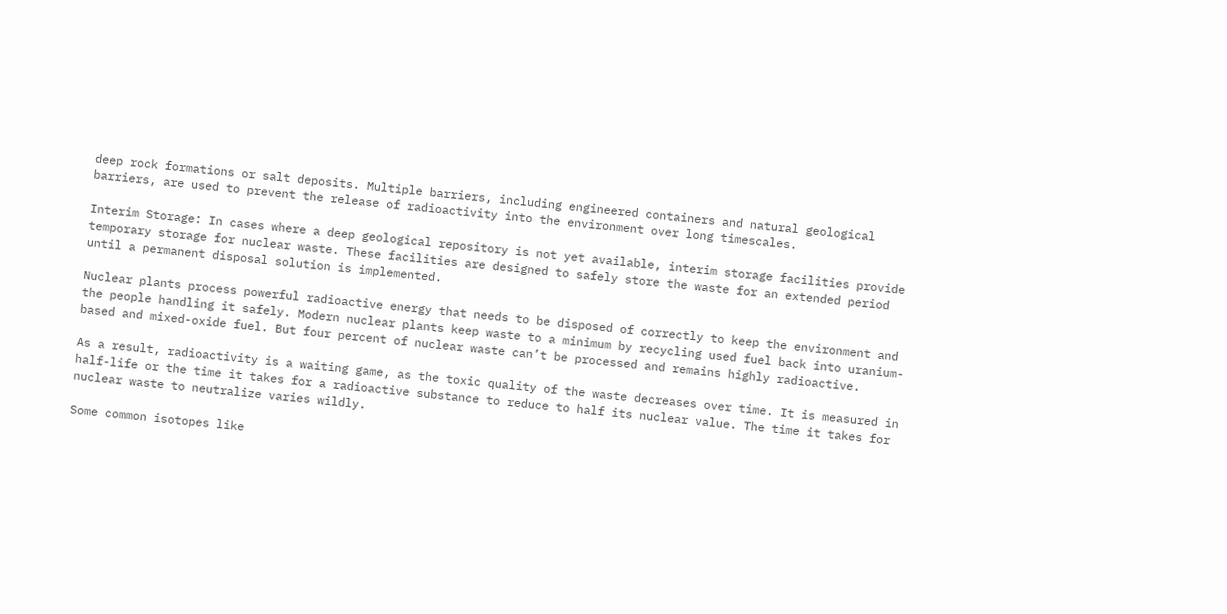deep rock formations or salt deposits. Multiple barriers, including engineered containers and natural geological barriers, are used to prevent the release of radioactivity into the environment over long timescales.

Interim Storage: In cases where a deep geological repository is not yet available, interim storage facilities provide temporary storage for nuclear waste. These facilities are designed to safely store the waste for an extended period until a permanent disposal solution is implemented.

Nuclear plants process powerful radioactive energy that needs to be disposed of correctly to keep the environment and the people handling it safely. Modern nuclear plants keep waste to a minimum by recycling used fuel back into uranium-based and mixed-oxide fuel. But four percent of nuclear waste can’t be processed and remains highly radioactive.

As a result, radioactivity is a waiting game, as the toxic quality of the waste decreases over time. It is measured in half-life or the time it takes for a radioactive substance to reduce to half its nuclear value. The time it takes for nuclear waste to neutralize varies wildly.

Some common isotopes like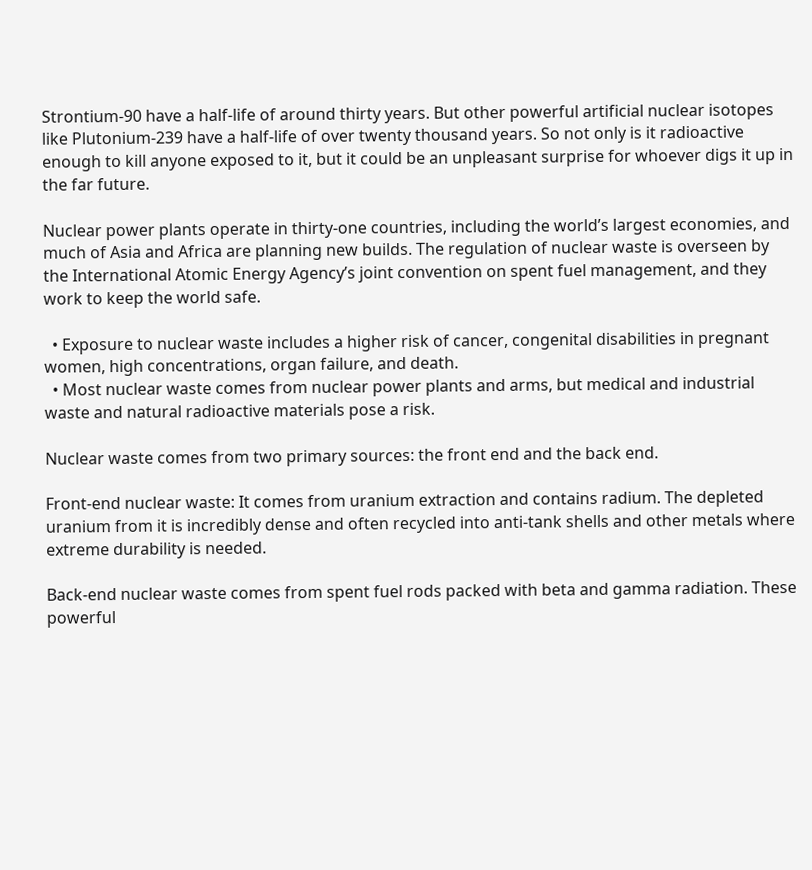Strontium-90 have a half-life of around thirty years. But other powerful artificial nuclear isotopes like Plutonium-239 have a half-life of over twenty thousand years. So not only is it radioactive enough to kill anyone exposed to it, but it could be an unpleasant surprise for whoever digs it up in the far future.

Nuclear power plants operate in thirty-one countries, including the world’s largest economies, and much of Asia and Africa are planning new builds. The regulation of nuclear waste is overseen by the International Atomic Energy Agency’s joint convention on spent fuel management, and they work to keep the world safe.

  • Exposure to nuclear waste includes a higher risk of cancer, congenital disabilities in pregnant women, high concentrations, organ failure, and death.
  • Most nuclear waste comes from nuclear power plants and arms, but medical and industrial waste and natural radioactive materials pose a risk.

Nuclear waste comes from two primary sources: the front end and the back end.

Front-end nuclear waste: It comes from uranium extraction and contains radium. The depleted uranium from it is incredibly dense and often recycled into anti-tank shells and other metals where extreme durability is needed.

Back-end nuclear waste comes from spent fuel rods packed with beta and gamma radiation. These powerful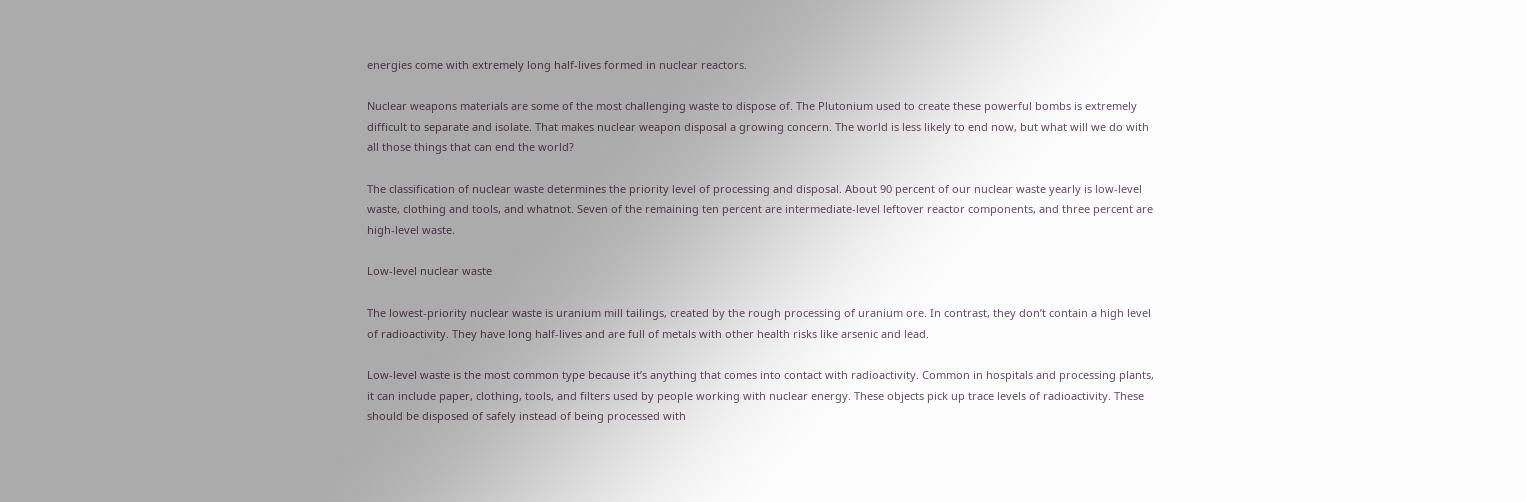energies come with extremely long half-lives formed in nuclear reactors.

Nuclear weapons materials are some of the most challenging waste to dispose of. The Plutonium used to create these powerful bombs is extremely difficult to separate and isolate. That makes nuclear weapon disposal a growing concern. The world is less likely to end now, but what will we do with all those things that can end the world?

The classification of nuclear waste determines the priority level of processing and disposal. About 90 percent of our nuclear waste yearly is low-level waste, clothing and tools, and whatnot. Seven of the remaining ten percent are intermediate-level leftover reactor components, and three percent are high-level waste.

Low-level nuclear waste

The lowest-priority nuclear waste is uranium mill tailings, created by the rough processing of uranium ore. In contrast, they don’t contain a high level of radioactivity. They have long half-lives and are full of metals with other health risks like arsenic and lead.

Low-level waste is the most common type because it’s anything that comes into contact with radioactivity. Common in hospitals and processing plants, it can include paper, clothing, tools, and filters used by people working with nuclear energy. These objects pick up trace levels of radioactivity. These should be disposed of safely instead of being processed with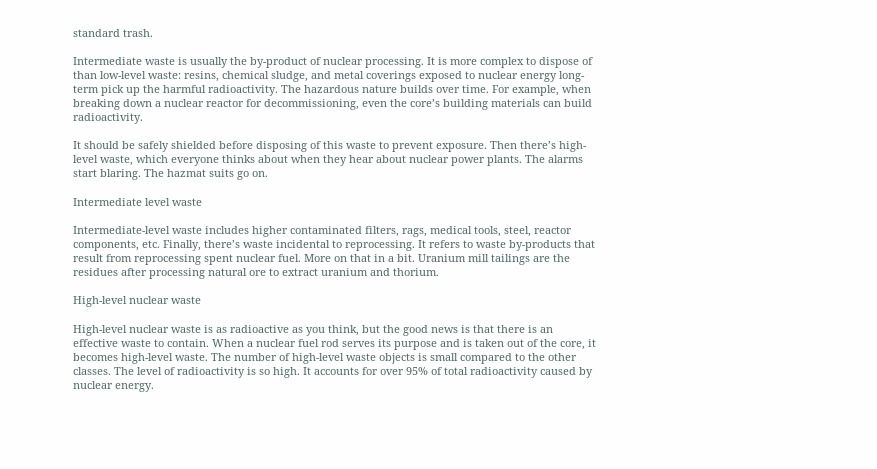standard trash.

Intermediate waste is usually the by-product of nuclear processing. It is more complex to dispose of than low-level waste: resins, chemical sludge, and metal coverings exposed to nuclear energy long-term pick up the harmful radioactivity. The hazardous nature builds over time. For example, when breaking down a nuclear reactor for decommissioning, even the core’s building materials can build radioactivity.

It should be safely shielded before disposing of this waste to prevent exposure. Then there’s high-level waste, which everyone thinks about when they hear about nuclear power plants. The alarms start blaring. The hazmat suits go on.

Intermediate level waste

Intermediate-level waste includes higher contaminated filters, rags, medical tools, steel, reactor components, etc. Finally, there’s waste incidental to reprocessing. It refers to waste by-products that result from reprocessing spent nuclear fuel. More on that in a bit. Uranium mill tailings are the residues after processing natural ore to extract uranium and thorium.

High-level nuclear waste

High-level nuclear waste is as radioactive as you think, but the good news is that there is an effective waste to contain. When a nuclear fuel rod serves its purpose and is taken out of the core, it becomes high-level waste. The number of high-level waste objects is small compared to the other classes. The level of radioactivity is so high. It accounts for over 95% of total radioactivity caused by nuclear energy.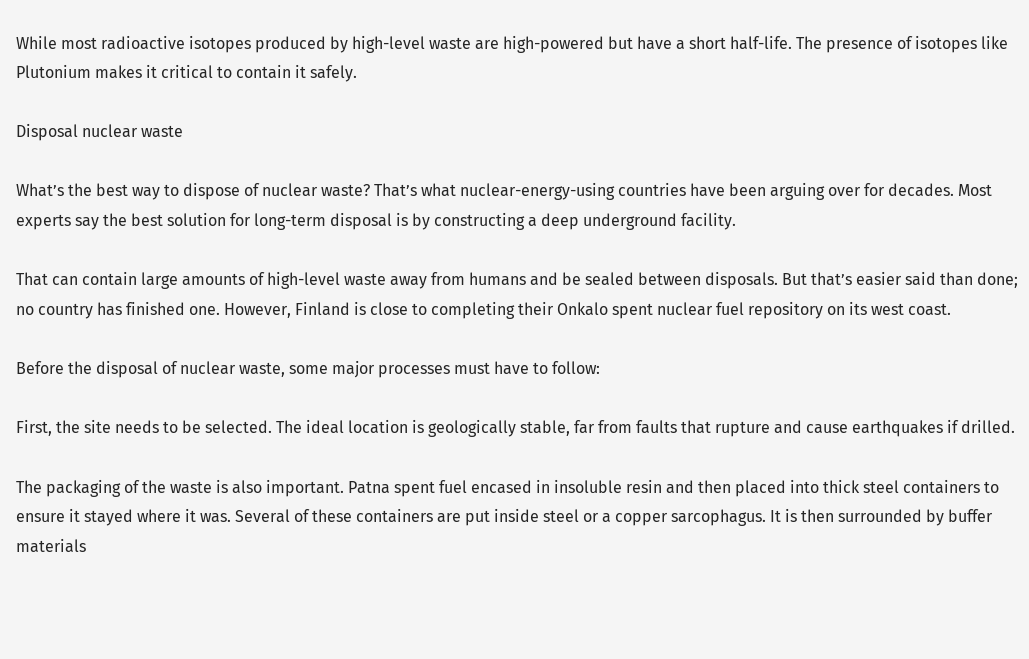While most radioactive isotopes produced by high-level waste are high-powered but have a short half-life. The presence of isotopes like Plutonium makes it critical to contain it safely.

Disposal nuclear waste

What’s the best way to dispose of nuclear waste? That’s what nuclear-energy-using countries have been arguing over for decades. Most experts say the best solution for long-term disposal is by constructing a deep underground facility.

That can contain large amounts of high-level waste away from humans and be sealed between disposals. But that’s easier said than done; no country has finished one. However, Finland is close to completing their Onkalo spent nuclear fuel repository on its west coast.

Before the disposal of nuclear waste, some major processes must have to follow:

First, the site needs to be selected. The ideal location is geologically stable, far from faults that rupture and cause earthquakes if drilled.

The packaging of the waste is also important. Patna spent fuel encased in insoluble resin and then placed into thick steel containers to ensure it stayed where it was. Several of these containers are put inside steel or a copper sarcophagus. It is then surrounded by buffer materials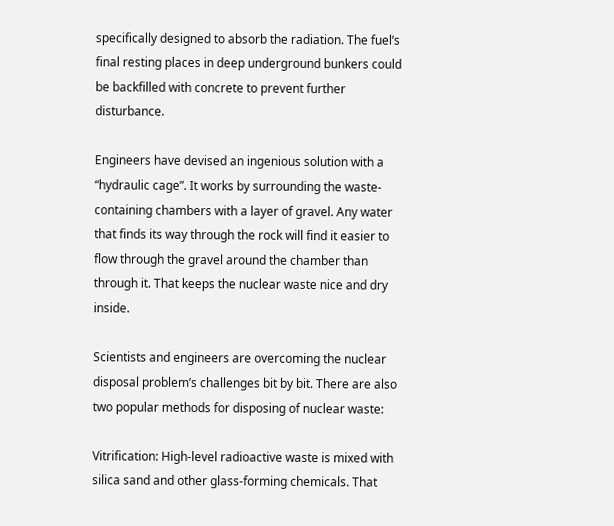specifically designed to absorb the radiation. The fuel’s final resting places in deep underground bunkers could be backfilled with concrete to prevent further disturbance.

Engineers have devised an ingenious solution with a “hydraulic cage”. It works by surrounding the waste-containing chambers with a layer of gravel. Any water that finds its way through the rock will find it easier to flow through the gravel around the chamber than through it. That keeps the nuclear waste nice and dry inside.

Scientists and engineers are overcoming the nuclear disposal problem’s challenges bit by bit. There are also two popular methods for disposing of nuclear waste:

Vitrification: High-level radioactive waste is mixed with silica sand and other glass-forming chemicals. That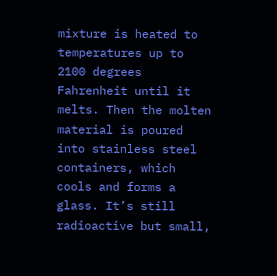mixture is heated to temperatures up to 2100 degrees Fahrenheit until it melts. Then the molten material is poured into stainless steel containers, which cools and forms a glass. It’s still radioactive but small,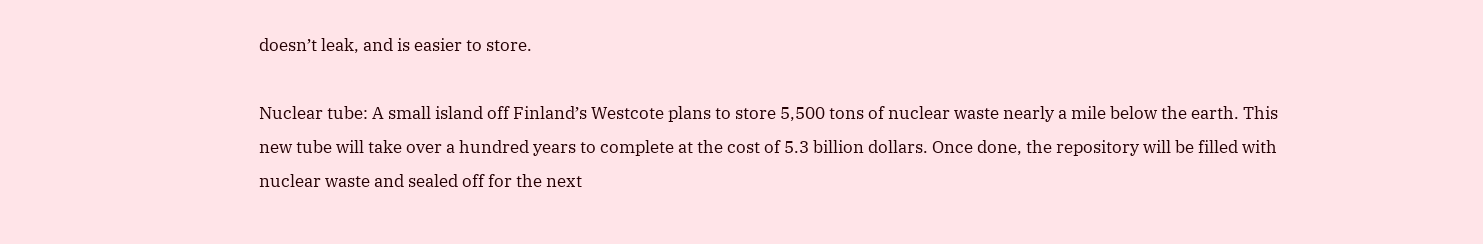doesn’t leak, and is easier to store.

Nuclear tube: A small island off Finland’s Westcote plans to store 5,500 tons of nuclear waste nearly a mile below the earth. This new tube will take over a hundred years to complete at the cost of 5.3 billion dollars. Once done, the repository will be filled with nuclear waste and sealed off for the next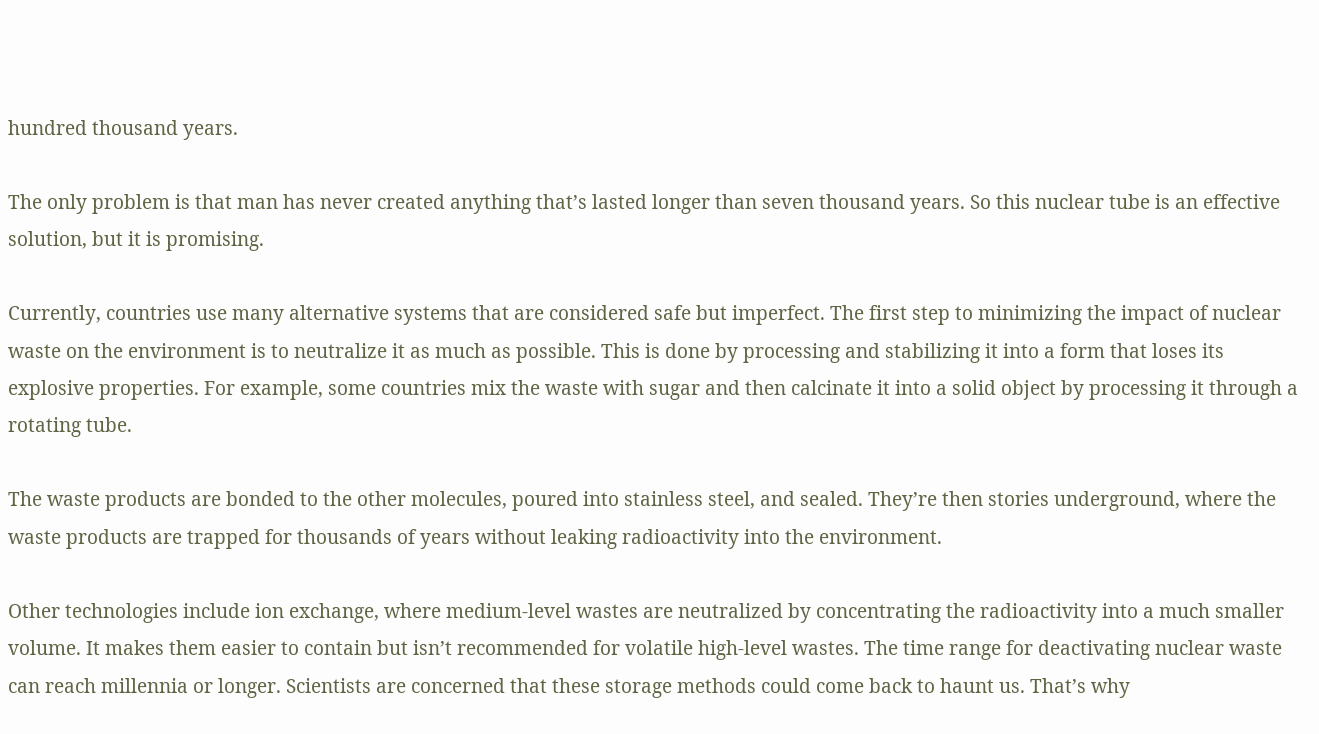hundred thousand years.

The only problem is that man has never created anything that’s lasted longer than seven thousand years. So this nuclear tube is an effective solution, but it is promising.

Currently, countries use many alternative systems that are considered safe but imperfect. The first step to minimizing the impact of nuclear waste on the environment is to neutralize it as much as possible. This is done by processing and stabilizing it into a form that loses its explosive properties. For example, some countries mix the waste with sugar and then calcinate it into a solid object by processing it through a rotating tube.

The waste products are bonded to the other molecules, poured into stainless steel, and sealed. They’re then stories underground, where the waste products are trapped for thousands of years without leaking radioactivity into the environment.

Other technologies include ion exchange, where medium-level wastes are neutralized by concentrating the radioactivity into a much smaller volume. It makes them easier to contain but isn’t recommended for volatile high-level wastes. The time range for deactivating nuclear waste can reach millennia or longer. Scientists are concerned that these storage methods could come back to haunt us. That’s why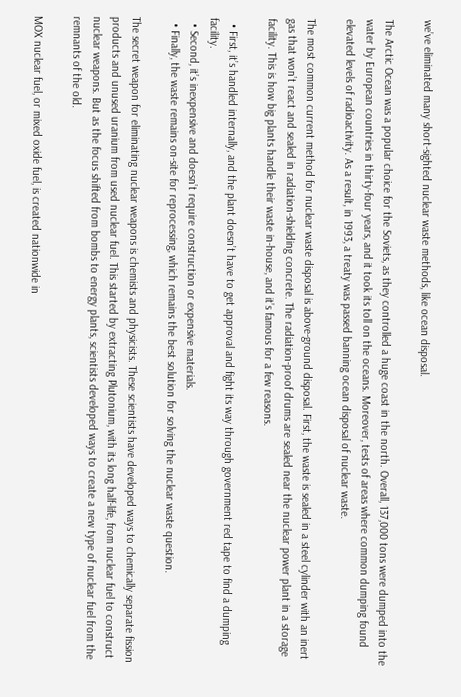we’ve eliminated many short-sighted nuclear waste methods, like ocean disposal.

The Arctic Ocean was a popular choice for the Soviets, as they controlled a huge coast in the north. Overall, 137,000 tons were dumped into the water by European countries in thirty-four years, and it took its toll on the oceans. Moreover, tests of areas where common dumping found elevated levels of radioactivity. As a result, in 1993, a treaty was passed banning ocean disposal of nuclear waste.

The most common current method for nuclear waste disposal is above-ground disposal. First, the waste is sealed in a steel cylinder with an inert gas that won’t react and sealed in radiation-shielding concrete. The radiation-proof drums are sealed near the nuclear power plant in a storage facility. This is how big plants handle their waste in-house, and it’s famous for a few reasons.

  • First, it’s handled internally, and the plant doesn’t have to get approval and fight its way through government red tape to find a dumping facility.
  • Second, it’s inexpensive and doesn’t require construction or expensive materials.
  • Finally, the waste remains on-site for reprocessing, which remains the best solution for solving the nuclear waste question.

The secret weapon for eliminating nuclear weapons is chemists and physicists. These scientists have developed ways to chemically separate fission products and unused uranium from used nuclear fuel. This started by extracting Plutonium, with its long half-life, from nuclear fuel to construct nuclear weapons. But as the focus shifted from bombs to energy plants, scientists developed ways to create a new type of nuclear fuel from the remnants of the old.

MOX nuclear fuel, or mixed oxide fuel, is created nationwide in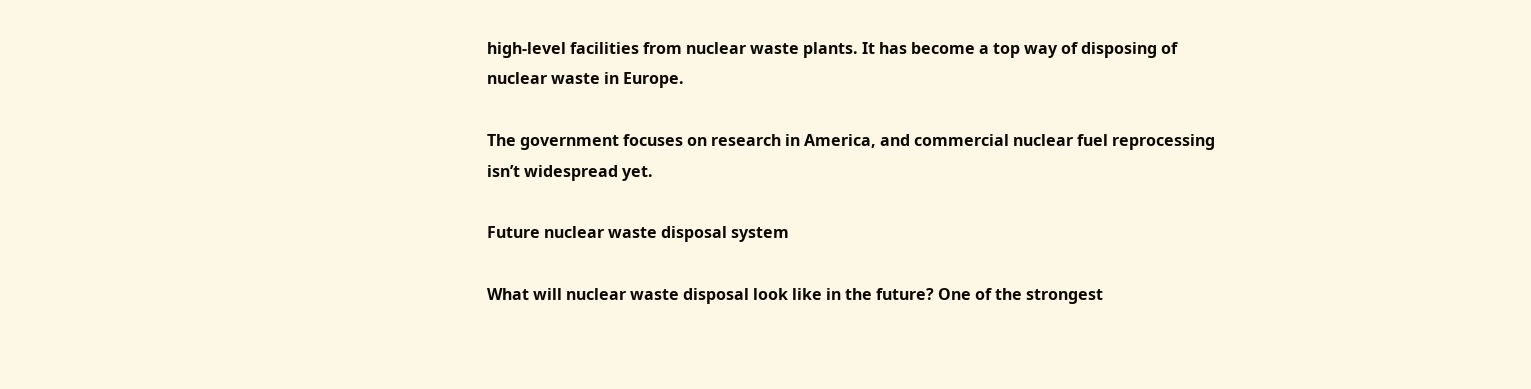high-level facilities from nuclear waste plants. It has become a top way of disposing of nuclear waste in Europe.

The government focuses on research in America, and commercial nuclear fuel reprocessing isn’t widespread yet.

Future nuclear waste disposal system

What will nuclear waste disposal look like in the future? One of the strongest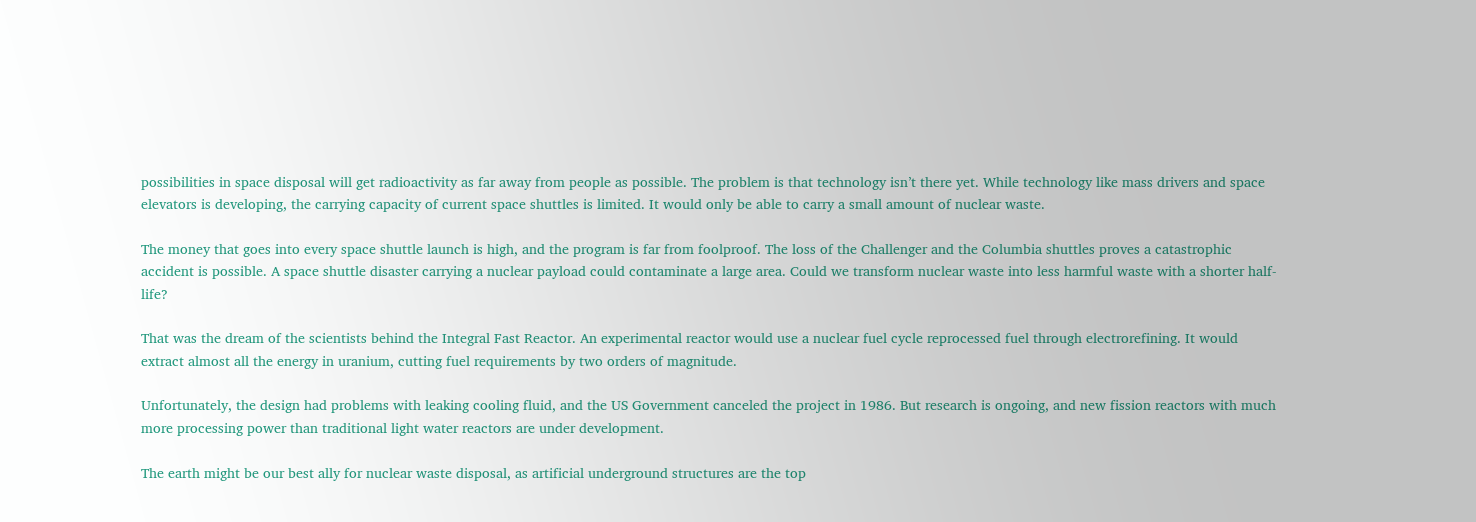possibilities in space disposal will get radioactivity as far away from people as possible. The problem is that technology isn’t there yet. While technology like mass drivers and space elevators is developing, the carrying capacity of current space shuttles is limited. It would only be able to carry a small amount of nuclear waste.

The money that goes into every space shuttle launch is high, and the program is far from foolproof. The loss of the Challenger and the Columbia shuttles proves a catastrophic accident is possible. A space shuttle disaster carrying a nuclear payload could contaminate a large area. Could we transform nuclear waste into less harmful waste with a shorter half-life?

That was the dream of the scientists behind the Integral Fast Reactor. An experimental reactor would use a nuclear fuel cycle reprocessed fuel through electrorefining. It would extract almost all the energy in uranium, cutting fuel requirements by two orders of magnitude.

Unfortunately, the design had problems with leaking cooling fluid, and the US Government canceled the project in 1986. But research is ongoing, and new fission reactors with much more processing power than traditional light water reactors are under development.

The earth might be our best ally for nuclear waste disposal, as artificial underground structures are the top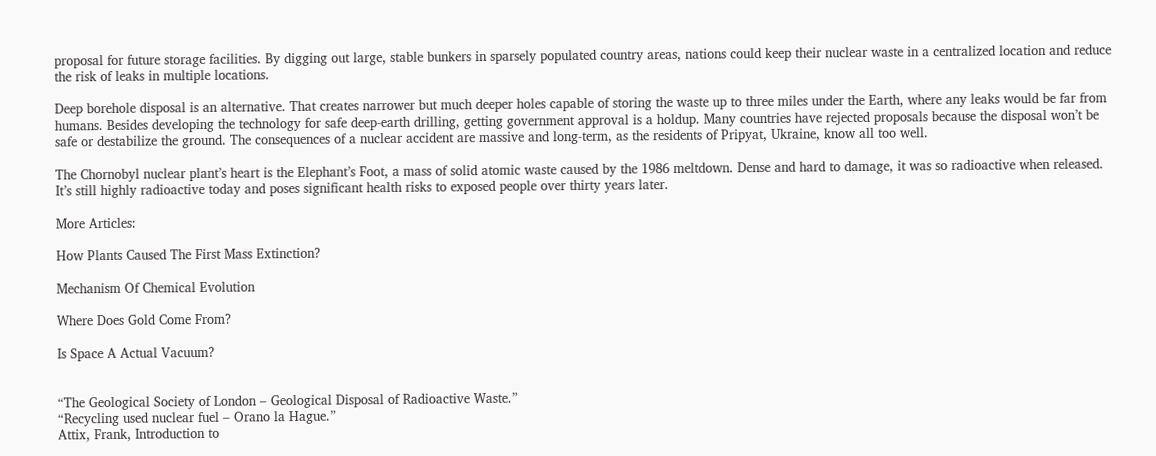proposal for future storage facilities. By digging out large, stable bunkers in sparsely populated country areas, nations could keep their nuclear waste in a centralized location and reduce the risk of leaks in multiple locations.

Deep borehole disposal is an alternative. That creates narrower but much deeper holes capable of storing the waste up to three miles under the Earth, where any leaks would be far from humans. Besides developing the technology for safe deep-earth drilling, getting government approval is a holdup. Many countries have rejected proposals because the disposal won’t be safe or destabilize the ground. The consequences of a nuclear accident are massive and long-term, as the residents of Pripyat, Ukraine, know all too well.

The Chornobyl nuclear plant’s heart is the Elephant’s Foot, a mass of solid atomic waste caused by the 1986 meltdown. Dense and hard to damage, it was so radioactive when released. It’s still highly radioactive today and poses significant health risks to exposed people over thirty years later.

More Articles:

How Plants Caused The First Mass Extinction?

Mechanism Of Chemical Evolution

Where Does Gold Come From?

Is Space A Actual Vacuum?


“The Geological Society of London – Geological Disposal of Radioactive Waste.”
“Recycling used nuclear fuel – Orano la Hague.”
Attix, Frank, Introduction to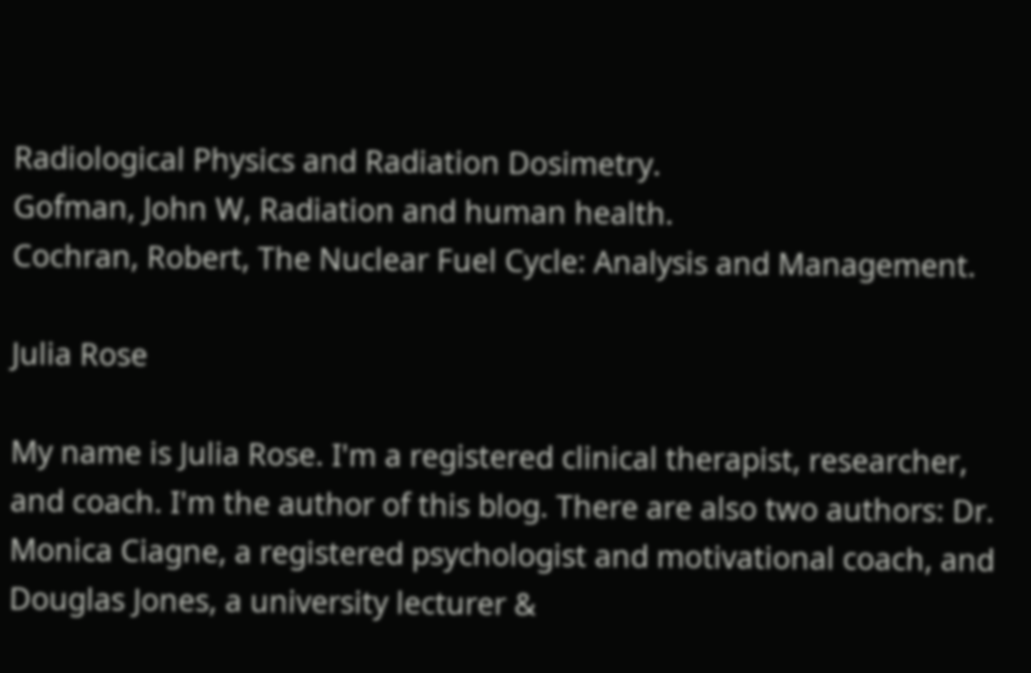Radiological Physics and Radiation Dosimetry.
Gofman, John W, Radiation and human health.
Cochran, Robert, The Nuclear Fuel Cycle: Analysis and Management.

Julia Rose

My name is Julia Rose. I'm a registered clinical therapist, researcher, and coach. I'm the author of this blog. There are also two authors: Dr. Monica Ciagne, a registered psychologist and motivational coach, and Douglas Jones, a university lecturer &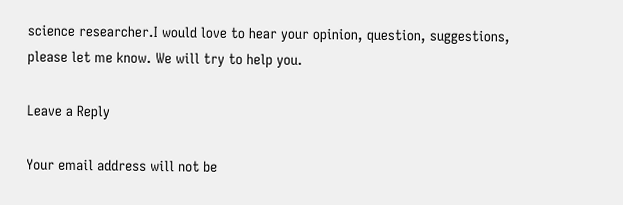science researcher.I would love to hear your opinion, question, suggestions, please let me know. We will try to help you.

Leave a Reply

Your email address will not be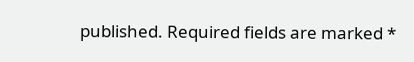published. Required fields are marked *